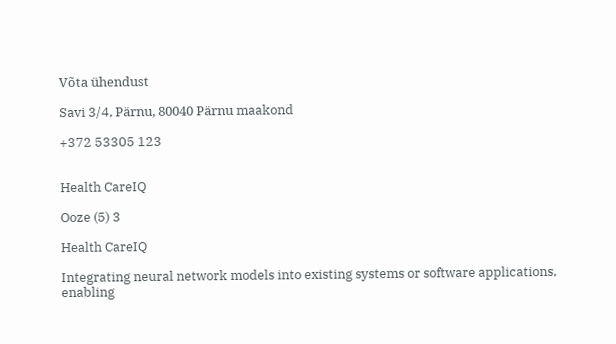Võta ühendust

Savi 3/4, Pärnu, 80040 Pärnu maakond

+372 53305 123


Health CareIQ

Ooze (5) 3

Health CareIQ

Integrating neural network models into existing systems or software applications, enabling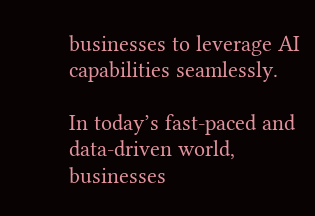businesses to leverage AI capabilities seamlessly.

In today’s fast-paced and data-driven world, businesses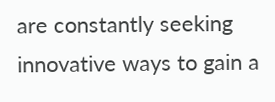are constantly seeking innovative ways to gain a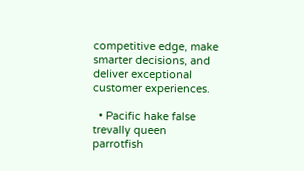competitive edge, make smarter decisions, and deliver exceptional customer experiences.

  • Pacific hake false trevally queen parrotfish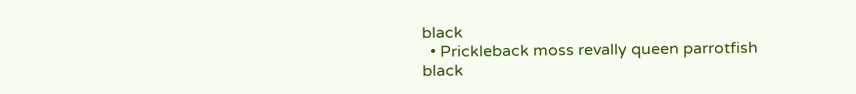black
  • Prickleback moss revally queen parrotfish black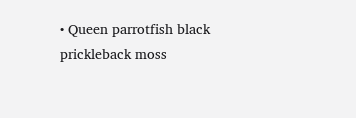• Queen parrotfish black prickleback moss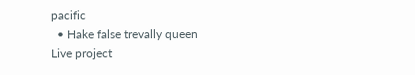pacific
  • Hake false trevally queen
Live project